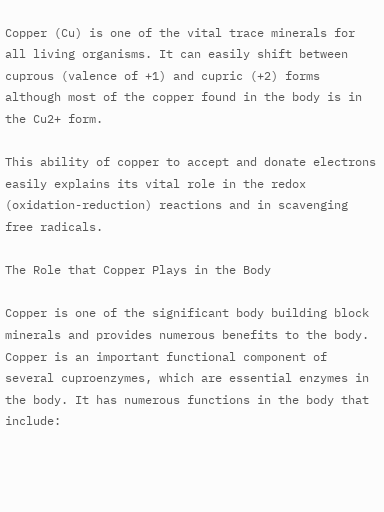Copper (Cu) is one of the vital trace minerals for all living organisms. It can easily shift between cuprous (valence of +1) and cupric (+2) forms although most of the copper found in the body is in the Cu2+ form.

This ability of copper to accept and donate electrons easily explains its vital role in the redox (oxidation-reduction) reactions and in scavenging free radicals.

The Role that Copper Plays in the Body

Copper is one of the significant body building block minerals and provides numerous benefits to the body. Copper is an important functional component of several cuproenzymes, which are essential enzymes in the body. It has numerous functions in the body that include: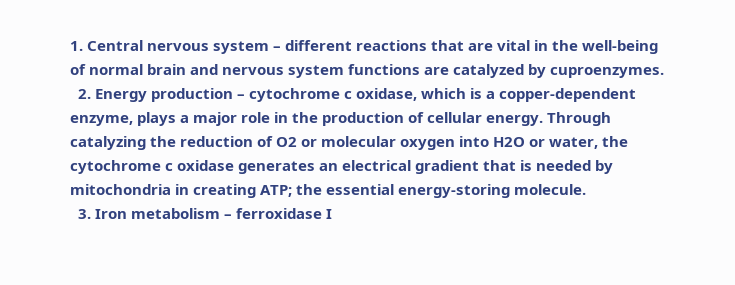1. Central nervous system – different reactions that are vital in the well-being of normal brain and nervous system functions are catalyzed by cuproenzymes.
  2. Energy production – cytochrome c oxidase, which is a copper-dependent enzyme, plays a major role in the production of cellular energy. Through catalyzing the reduction of O2 or molecular oxygen into H2O or water, the cytochrome c oxidase generates an electrical gradient that is needed by mitochondria in creating ATP; the essential energy-storing molecule.
  3. Iron metabolism – ferroxidase I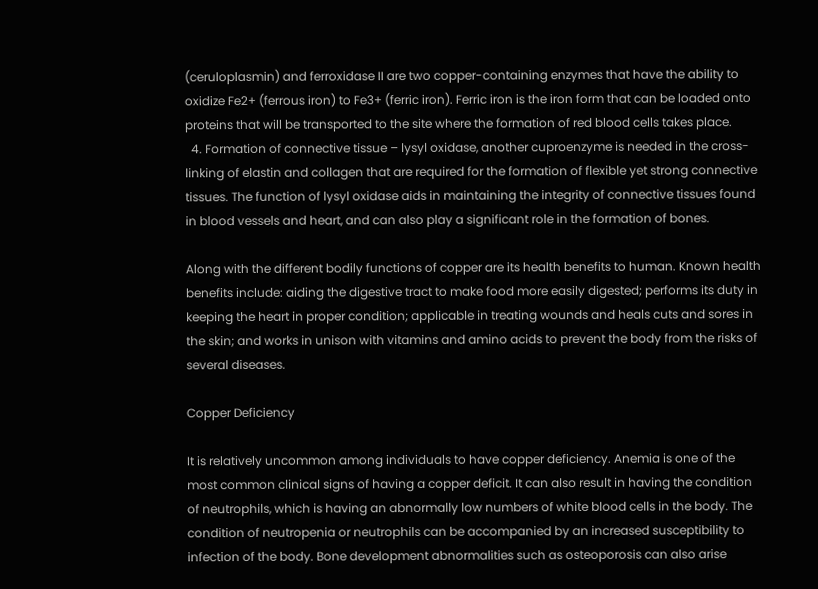(ceruloplasmin) and ferroxidase II are two copper-containing enzymes that have the ability to oxidize Fe2+ (ferrous iron) to Fe3+ (ferric iron). Ferric iron is the iron form that can be loaded onto proteins that will be transported to the site where the formation of red blood cells takes place.
  4. Formation of connective tissue – lysyl oxidase, another cuproenzyme is needed in the cross-linking of elastin and collagen that are required for the formation of flexible yet strong connective tissues. The function of lysyl oxidase aids in maintaining the integrity of connective tissues found in blood vessels and heart, and can also play a significant role in the formation of bones.

Along with the different bodily functions of copper are its health benefits to human. Known health benefits include: aiding the digestive tract to make food more easily digested; performs its duty in keeping the heart in proper condition; applicable in treating wounds and heals cuts and sores in the skin; and works in unison with vitamins and amino acids to prevent the body from the risks of several diseases.

Copper Deficiency

It is relatively uncommon among individuals to have copper deficiency. Anemia is one of the most common clinical signs of having a copper deficit. It can also result in having the condition of neutrophils, which is having an abnormally low numbers of white blood cells in the body. The condition of neutropenia or neutrophils can be accompanied by an increased susceptibility to infection of the body. Bone development abnormalities such as osteoporosis can also arise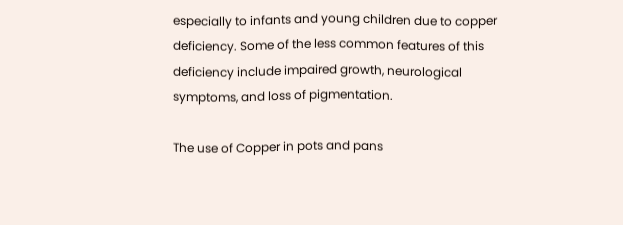especially to infants and young children due to copper deficiency. Some of the less common features of this deficiency include impaired growth, neurological symptoms, and loss of pigmentation.

The use of Copper in pots and pans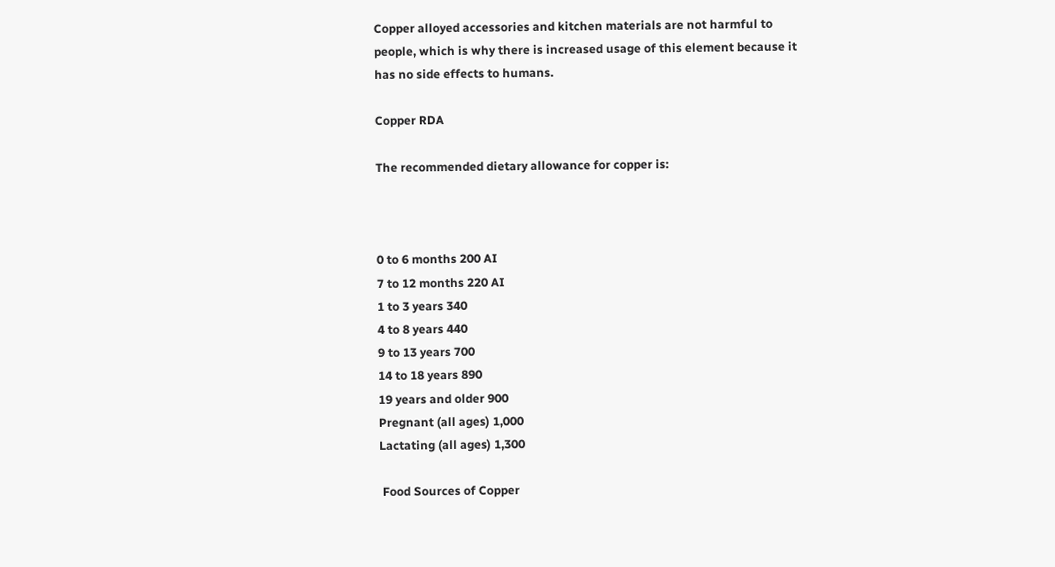Copper alloyed accessories and kitchen materials are not harmful to people, which is why there is increased usage of this element because it has no side effects to humans.

Copper RDA

The recommended dietary allowance for copper is:



0 to 6 months 200 AI
7 to 12 months 220 AI
1 to 3 years 340
4 to 8 years 440
9 to 13 years 700
14 to 18 years 890
19 years and older 900
Pregnant (all ages) 1,000
Lactating (all ages) 1,300

 Food Sources of Copper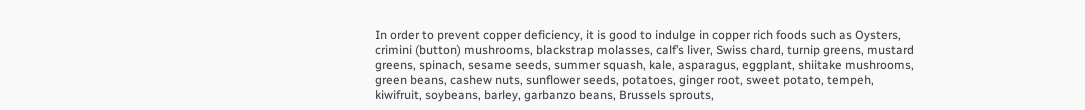In order to prevent copper deficiency, it is good to indulge in copper rich foods such as Oysters, crimini (button) mushrooms, blackstrap molasses, calf’s liver, Swiss chard, turnip greens, mustard greens, spinach, sesame seeds, summer squash, kale, asparagus, eggplant, shiitake mushrooms, green beans, cashew nuts, sunflower seeds, potatoes, ginger root, sweet potato, tempeh, kiwifruit, soybeans, barley, garbanzo beans, Brussels sprouts,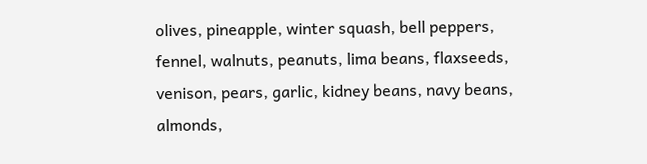olives, pineapple, winter squash, bell peppers, fennel, walnuts, peanuts, lima beans, flaxseeds, venison, pears, garlic, kidney beans, navy beans, almonds,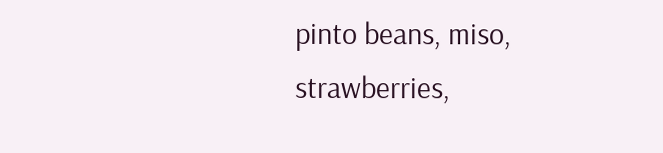pinto beans, miso, strawberries,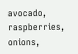avocado, raspberries, onions,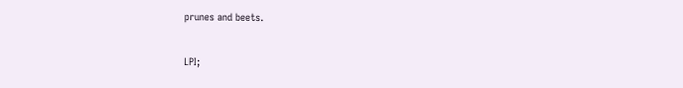prunes and beets.


LPI;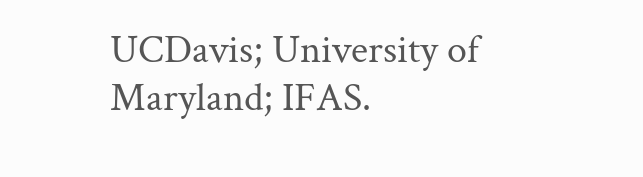UCDavis; University of Maryland; IFAS.